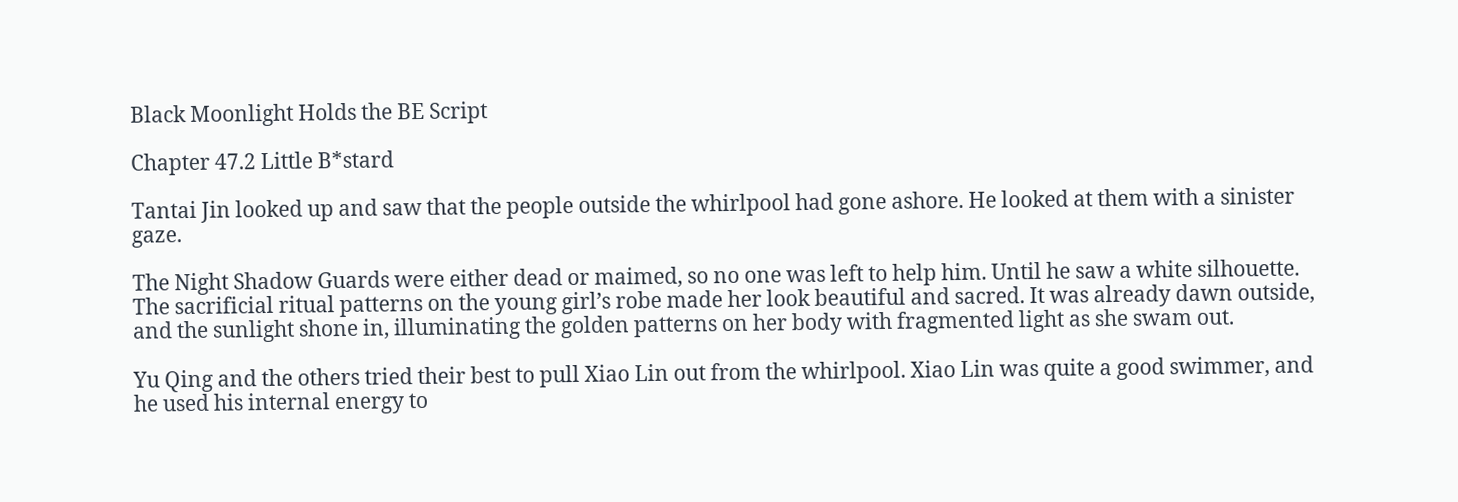Black Moonlight Holds the BE Script

Chapter 47.2 Little B*stard

Tantai Jin looked up and saw that the people outside the whirlpool had gone ashore. He looked at them with a sinister gaze.

The Night Shadow Guards were either dead or maimed, so no one was left to help him. Until he saw a white silhouette. The sacrificial ritual patterns on the young girl’s robe made her look beautiful and sacred. It was already dawn outside, and the sunlight shone in, illuminating the golden patterns on her body with fragmented light as she swam out.

Yu Qing and the others tried their best to pull Xiao Lin out from the whirlpool. Xiao Lin was quite a good swimmer, and he used his internal energy to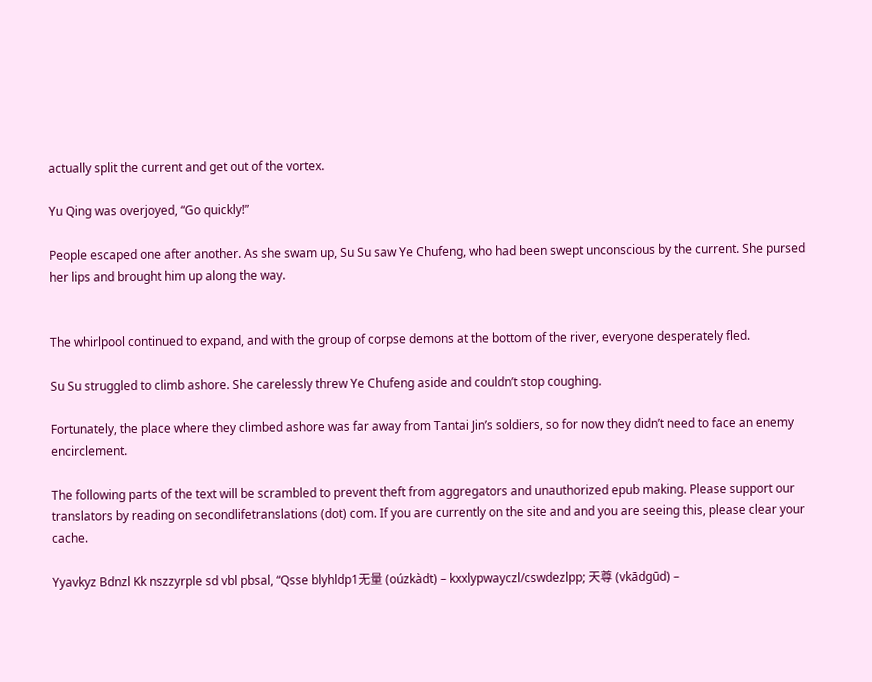actually split the current and get out of the vortex.

Yu Qing was overjoyed, “Go quickly!”

People escaped one after another. As she swam up, Su Su saw Ye Chufeng, who had been swept unconscious by the current. She pursed her lips and brought him up along the way.


The whirlpool continued to expand, and with the group of corpse demons at the bottom of the river, everyone desperately fled.

Su Su struggled to climb ashore. She carelessly threw Ye Chufeng aside and couldn’t stop coughing.

Fortunately, the place where they climbed ashore was far away from Tantai Jin’s soldiers, so for now they didn’t need to face an enemy encirclement.

The following parts of the text will be scrambled to prevent theft from aggregators and unauthorized epub making. Please support our translators by reading on secondlifetranslations (dot) com. If you are currently on the site and and you are seeing this, please clear your cache.

Yyavkyz Bdnzl Kk nszzyrple sd vbl pbsal, “Qsse blyhldp1无量 (oúzkàdt) – kxxlypwayczl/cswdezlpp; 天尊 (vkādgūd) –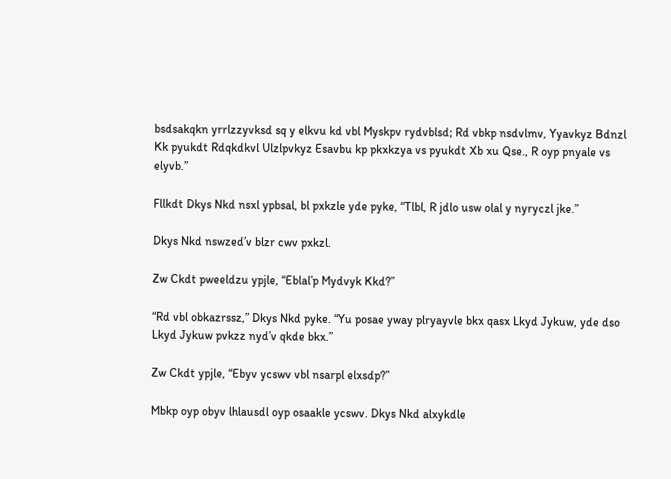bsdsakqkn yrrlzzyvksd sq y elkvu kd vbl Myskpv rydvblsd; Rd vbkp nsdvlmv, Yyavkyz Bdnzl Kk pyukdt Rdqkdkvl Ulzlpvkyz Esavbu kp pkxkzya vs pyukdt Xb xu Qse., R oyp pnyale vs elyvb.”

Fllkdt Dkys Nkd nsxl ypbsal, bl pxkzle yde pyke, “Tlbl, R jdlo usw olal y nyryczl jke.”

Dkys Nkd nswzed’v blzr cwv pxkzl.

Zw Ckdt pweeldzu ypjle, “Eblal’p Mydvyk Kkd?”

“Rd vbl obkazrssz,” Dkys Nkd pyke. “Yu posae yway plryayvle bkx qasx Lkyd Jykuw, yde dso Lkyd Jykuw pvkzz nyd’v qkde bkx.”

Zw Ckdt ypjle, “Ebyv ycswv vbl nsarpl elxsdp?”

Mbkp oyp obyv lhlausdl oyp osaakle ycswv. Dkys Nkd alxykdle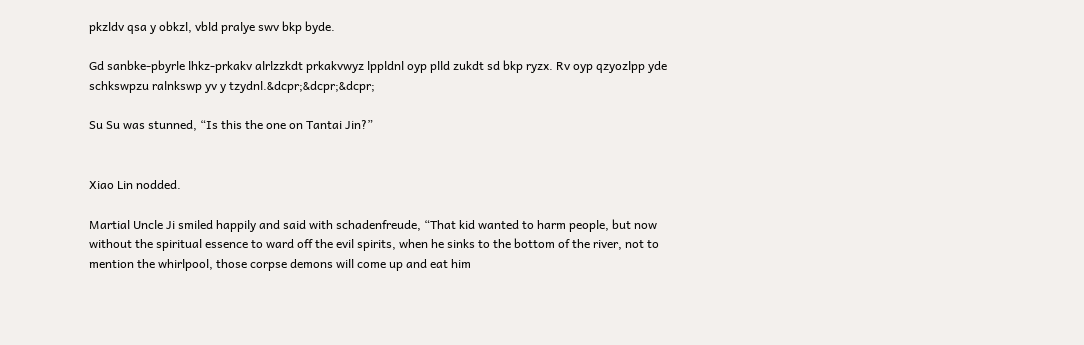pkzldv qsa y obkzl, vbld pralye swv bkp byde.

Gd sanbke-pbyrle lhkz-prkakv alrlzzkdt prkakvwyz lppldnl oyp plld zukdt sd bkp ryzx. Rv oyp qzyozlpp yde schkswpzu ralnkswp yv y tzydnl.&dcpr;&dcpr;&dcpr;

Su Su was stunned, “Is this the one on Tantai Jin?”


Xiao Lin nodded.

Martial Uncle Ji smiled happily and said with schadenfreude, “That kid wanted to harm people, but now without the spiritual essence to ward off the evil spirits, when he sinks to the bottom of the river, not to mention the whirlpool, those corpse demons will come up and eat him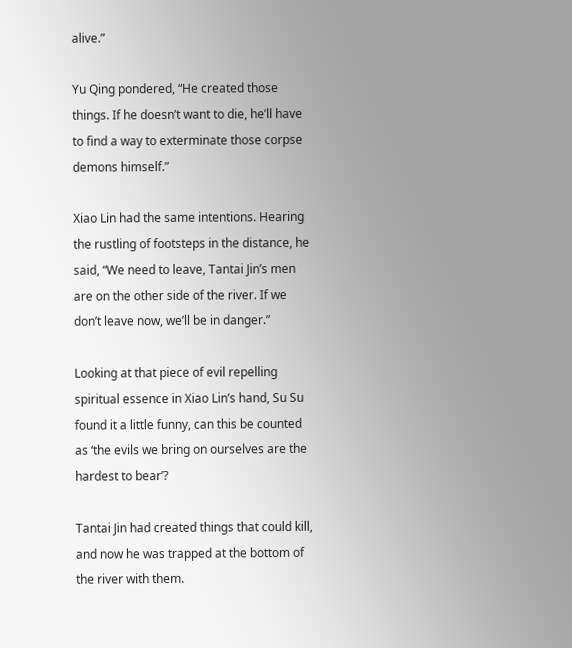alive.”

Yu Qing pondered, “He created those things. If he doesn’t want to die, he’ll have to find a way to exterminate those corpse demons himself.”

Xiao Lin had the same intentions. Hearing the rustling of footsteps in the distance, he said, “We need to leave, Tantai Jin’s men are on the other side of the river. If we don’t leave now, we’ll be in danger.”

Looking at that piece of evil repelling spiritual essence in Xiao Lin’s hand, Su Su found it a little funny, can this be counted as ‘the evils we bring on ourselves are the hardest to bear’?

Tantai Jin had created things that could kill, and now he was trapped at the bottom of the river with them.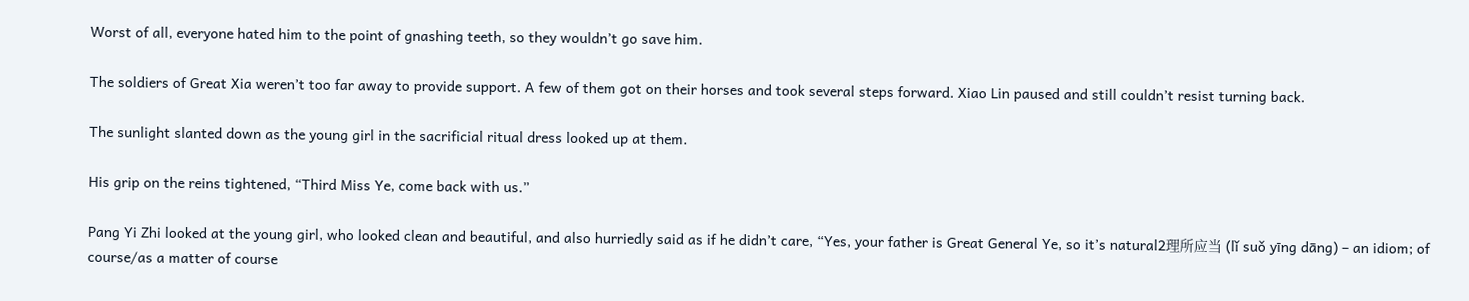Worst of all, everyone hated him to the point of gnashing teeth, so they wouldn’t go save him.

The soldiers of Great Xia weren’t too far away to provide support. A few of them got on their horses and took several steps forward. Xiao Lin paused and still couldn’t resist turning back.

The sunlight slanted down as the young girl in the sacrificial ritual dress looked up at them.

His grip on the reins tightened, “Third Miss Ye, come back with us.”

Pang Yi Zhi looked at the young girl, who looked clean and beautiful, and also hurriedly said as if he didn’t care, “Yes, your father is Great General Ye, so it’s natural2理所应当 (lǐ suǒ yīng dāng) – an idiom; of course/as a matter of course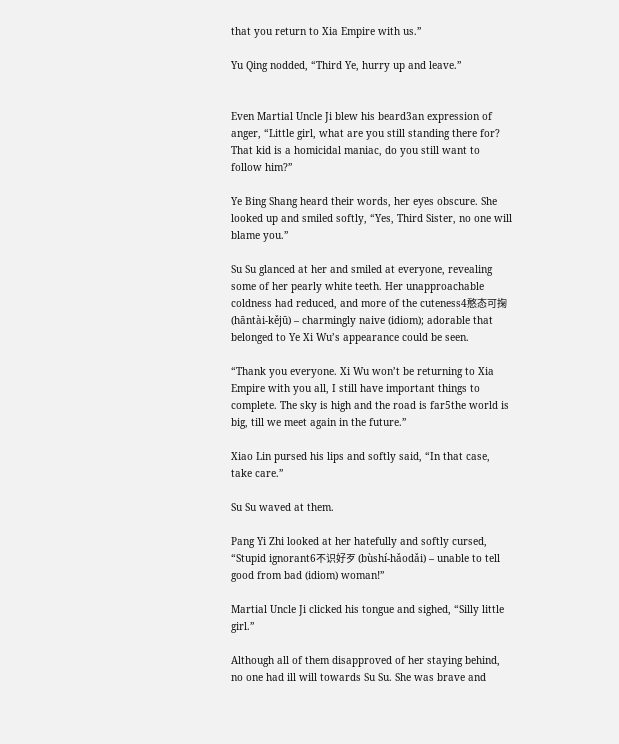that you return to Xia Empire with us.”

Yu Qing nodded, “Third Ye, hurry up and leave.”


Even Martial Uncle Ji blew his beard3an expression of anger, “Little girl, what are you still standing there for? That kid is a homicidal maniac, do you still want to follow him?”

Ye Bing Shang heard their words, her eyes obscure. She looked up and smiled softly, “Yes, Third Sister, no one will blame you.”

Su Su glanced at her and smiled at everyone, revealing some of her pearly white teeth. Her unapproachable coldness had reduced, and more of the cuteness4憨态可掬 (hāntài-kějū) – charmingly naive (idiom); adorable that belonged to Ye Xi Wu’s appearance could be seen.

“Thank you everyone. Xi Wu won’t be returning to Xia Empire with you all, I still have important things to complete. The sky is high and the road is far5the world is big, till we meet again in the future.”

Xiao Lin pursed his lips and softly said, “In that case, take care.”

Su Su waved at them.

Pang Yi Zhi looked at her hatefully and softly cursed, “Stupid ignorant6不识好歹 (bùshí-hǎodǎi) – unable to tell good from bad (idiom) woman!”

Martial Uncle Ji clicked his tongue and sighed, “Silly little girl.”

Although all of them disapproved of her staying behind, no one had ill will towards Su Su. She was brave and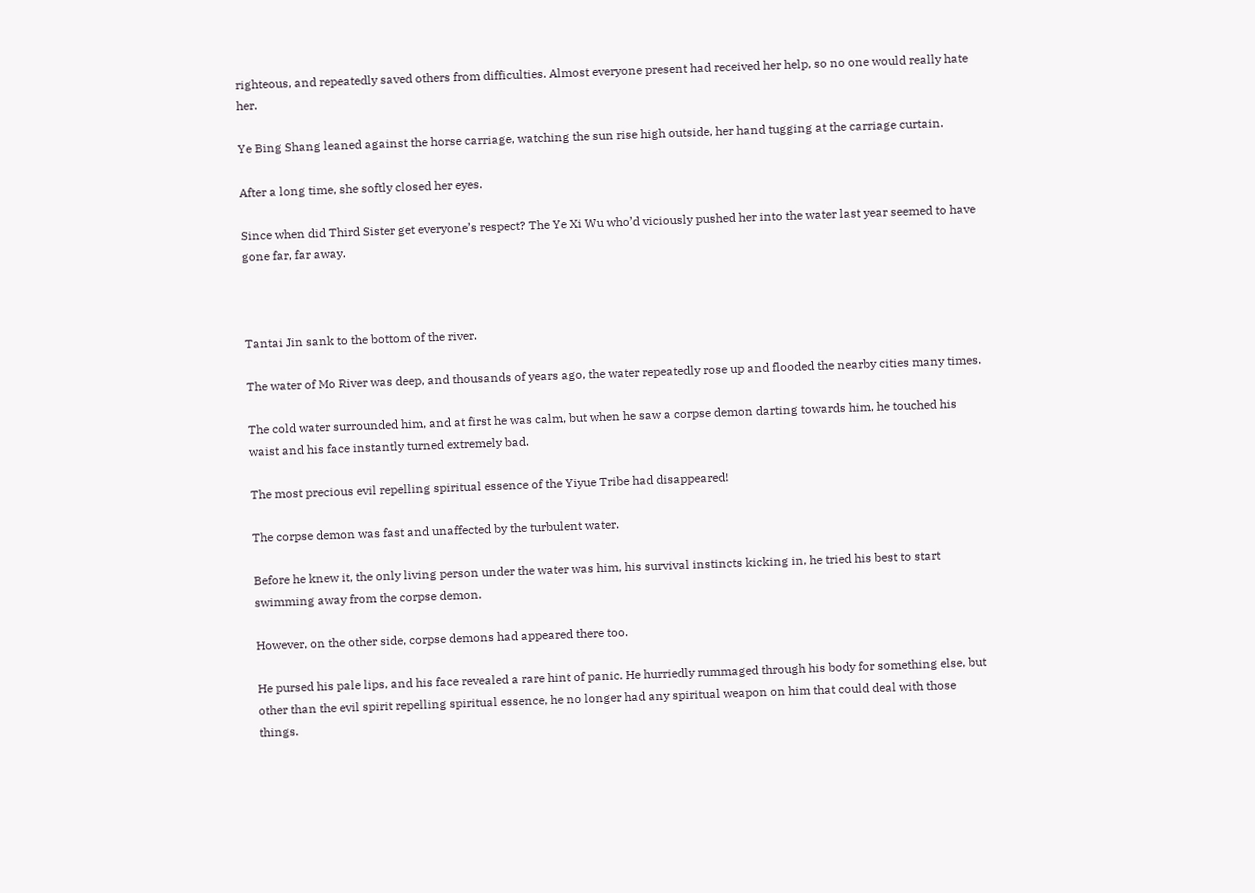righteous, and repeatedly saved others from difficulties. Almost everyone present had received her help, so no one would really hate her.

Ye Bing Shang leaned against the horse carriage, watching the sun rise high outside, her hand tugging at the carriage curtain.

After a long time, she softly closed her eyes.

Since when did Third Sister get everyone’s respect? The Ye Xi Wu who’d viciously pushed her into the water last year seemed to have gone far, far away.



Tantai Jin sank to the bottom of the river.

The water of Mo River was deep, and thousands of years ago, the water repeatedly rose up and flooded the nearby cities many times.

The cold water surrounded him, and at first he was calm, but when he saw a corpse demon darting towards him, he touched his waist and his face instantly turned extremely bad.

The most precious evil repelling spiritual essence of the Yiyue Tribe had disappeared!

The corpse demon was fast and unaffected by the turbulent water.

Before he knew it, the only living person under the water was him, his survival instincts kicking in, he tried his best to start swimming away from the corpse demon.

However, on the other side, corpse demons had appeared there too.

He pursed his pale lips, and his face revealed a rare hint of panic. He hurriedly rummaged through his body for something else, but other than the evil spirit repelling spiritual essence, he no longer had any spiritual weapon on him that could deal with those things.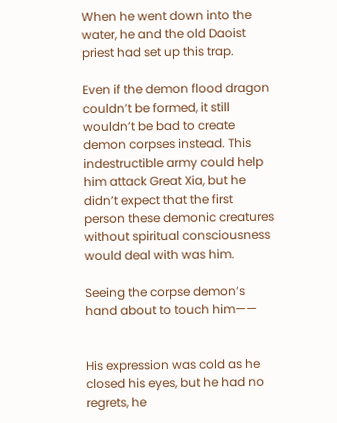When he went down into the water, he and the old Daoist priest had set up this trap.

Even if the demon flood dragon couldn’t be formed, it still wouldn’t be bad to create demon corpses instead. This indestructible army could help him attack Great Xia, but he didn’t expect that the first person these demonic creatures without spiritual consciousness would deal with was him.

Seeing the corpse demon’s hand about to touch him——


His expression was cold as he closed his eyes, but he had no regrets, he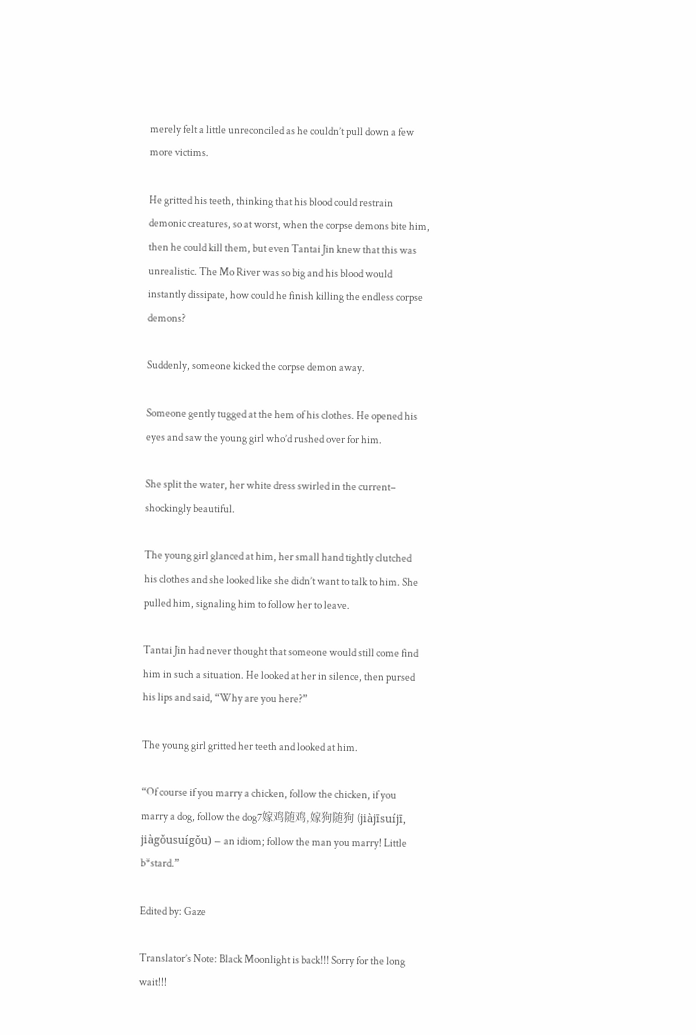merely felt a little unreconciled as he couldn’t pull down a few more victims.

He gritted his teeth, thinking that his blood could restrain demonic creatures, so at worst, when the corpse demons bite him, then he could kill them, but even Tantai Jin knew that this was unrealistic. The Mo River was so big and his blood would instantly dissipate, how could he finish killing the endless corpse demons?

Suddenly, someone kicked the corpse demon away.

Someone gently tugged at the hem of his clothes. He opened his eyes and saw the young girl who’d rushed over for him.

She split the water, her white dress swirled in the current– shockingly beautiful.

The young girl glanced at him, her small hand tightly clutched his clothes and she looked like she didn’t want to talk to him. She pulled him, signaling him to follow her to leave.

Tantai Jin had never thought that someone would still come find him in such a situation. He looked at her in silence, then pursed his lips and said, “Why are you here?”

The young girl gritted her teeth and looked at him.

“Of course if you marry a chicken, follow the chicken, if you marry a dog, follow the dog7嫁鸡随鸡,嫁狗随狗 (jiàjīsuíjī, jiàgǒusuígǒu) – an idiom; follow the man you marry! Little b*stard.”

Edited by: Gaze

Translator’s Note: Black Moonlight is back!!! Sorry for the long wait!!!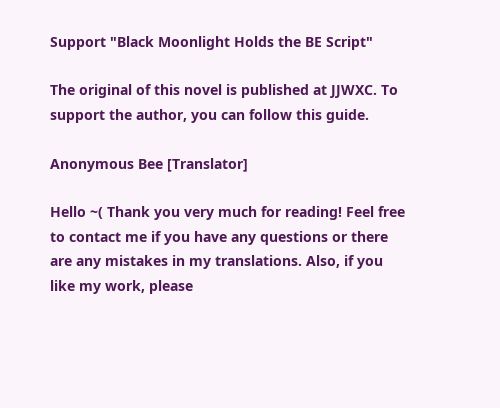Support "Black Moonlight Holds the BE Script"

The original of this novel is published at JJWXC. To support the author, you can follow this guide.

Anonymous Bee [Translator]

Hello ~( Thank you very much for reading! Feel free to contact me if you have any questions or there are any mistakes in my translations. Also, if you like my work, please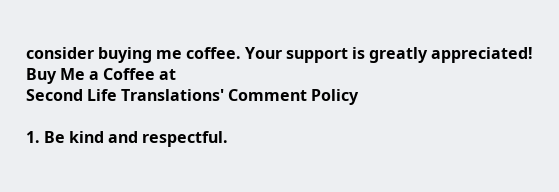consider buying me coffee. Your support is greatly appreciated!
Buy Me a Coffee at
Second Life Translations' Comment Policy

1. Be kind and respectful.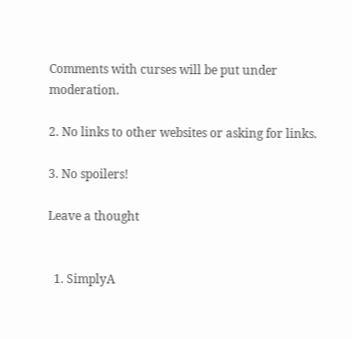Comments with curses will be put under moderation.

2. No links to other websites or asking for links.

3. No spoilers!

Leave a thought


  1. SimplyA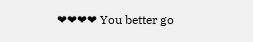❤❤❤❤ You better go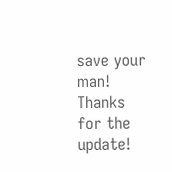save your man! Thanks for the update!